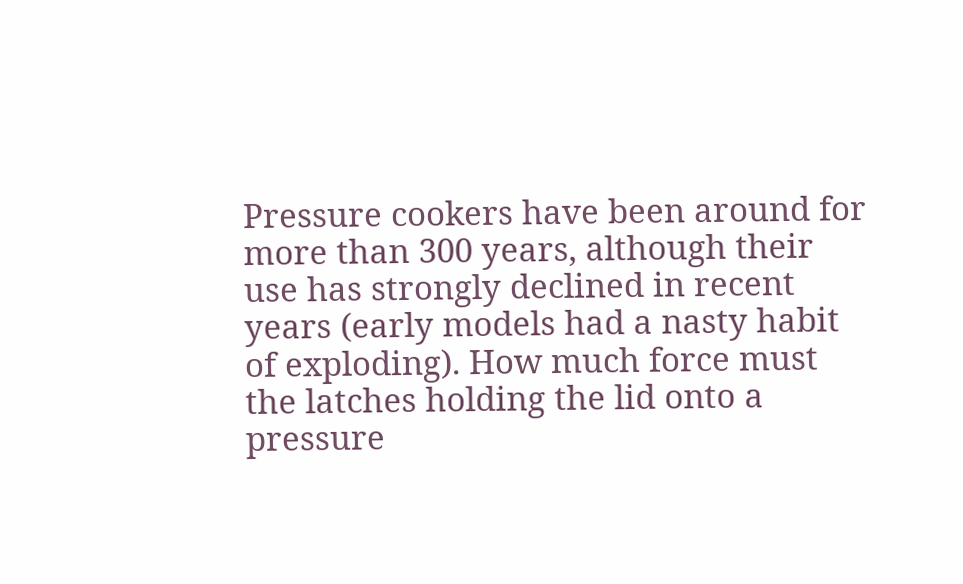Pressure cookers have been around for more than 300 years, although their use has strongly declined in recent years (early models had a nasty habit of exploding). How much force must the latches holding the lid onto a pressure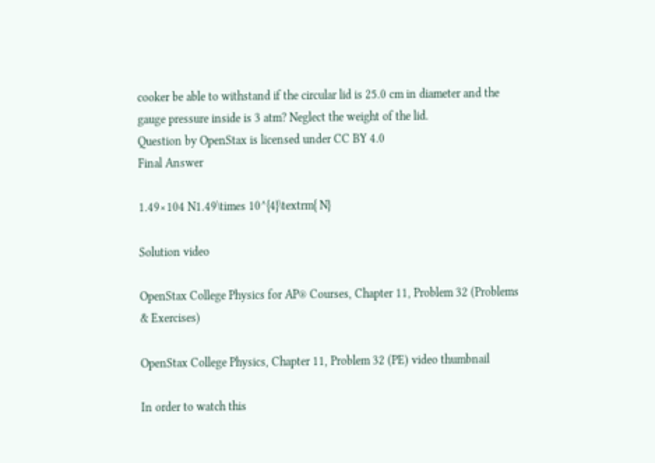cooker be able to withstand if the circular lid is 25.0 cm in diameter and the gauge pressure inside is 3 atm? Neglect the weight of the lid.
Question by OpenStax is licensed under CC BY 4.0
Final Answer

1.49×104 N1.49\times 10^{4}\textrm{ N}

Solution video

OpenStax College Physics for AP® Courses, Chapter 11, Problem 32 (Problems & Exercises)

OpenStax College Physics, Chapter 11, Problem 32 (PE) video thumbnail

In order to watch this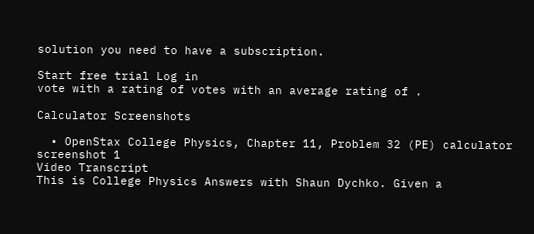solution you need to have a subscription.

Start free trial Log in
vote with a rating of votes with an average rating of .

Calculator Screenshots

  • OpenStax College Physics, Chapter 11, Problem 32 (PE) calculator screenshot 1
Video Transcript
This is College Physics Answers with Shaun Dychko. Given a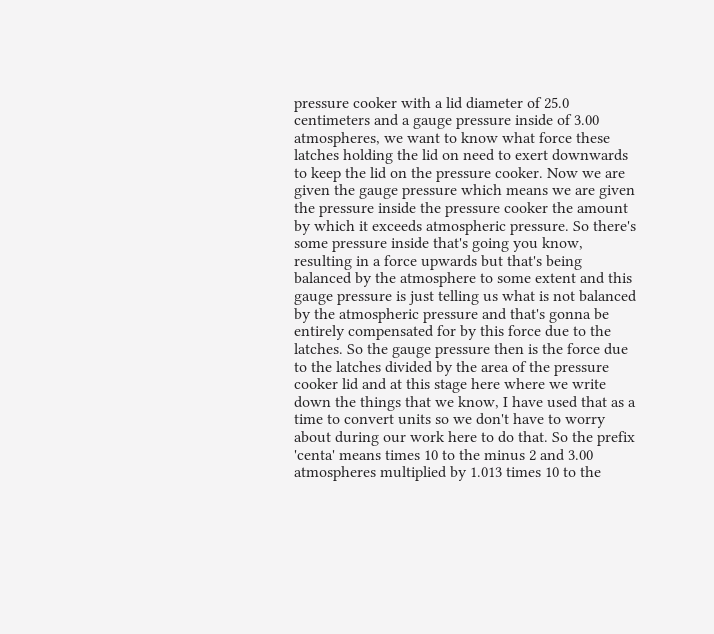pressure cooker with a lid diameter of 25.0 centimeters and a gauge pressure inside of 3.00 atmospheres, we want to know what force these latches holding the lid on need to exert downwards to keep the lid on the pressure cooker. Now we are given the gauge pressure which means we are given the pressure inside the pressure cooker the amount by which it exceeds atmospheric pressure. So there's some pressure inside that's going you know, resulting in a force upwards but that's being balanced by the atmosphere to some extent and this gauge pressure is just telling us what is not balanced by the atmospheric pressure and that's gonna be entirely compensated for by this force due to the latches. So the gauge pressure then is the force due to the latches divided by the area of the pressure cooker lid and at this stage here where we write down the things that we know, I have used that as a time to convert units so we don't have to worry about during our work here to do that. So the prefix 'centa' means times 10 to the minus 2 and 3.00 atmospheres multiplied by 1.013 times 10 to the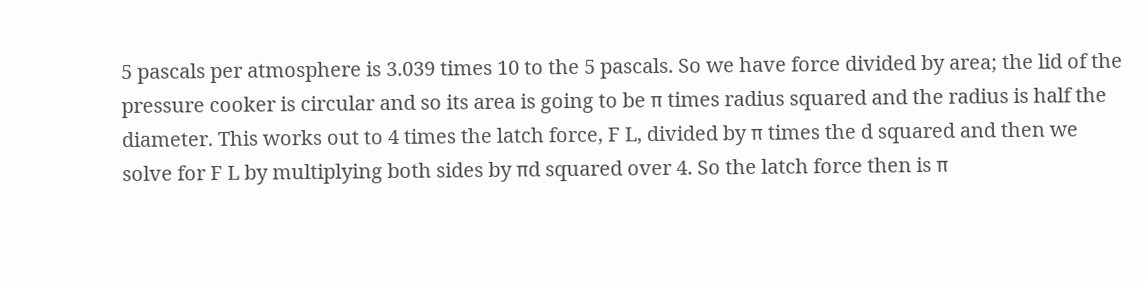5 pascals per atmosphere is 3.039 times 10 to the 5 pascals. So we have force divided by area; the lid of the pressure cooker is circular and so its area is going to be π times radius squared and the radius is half the diameter. This works out to 4 times the latch force, F L, divided by π times the d squared and then we solve for F L by multiplying both sides by πd squared over 4. So the latch force then is π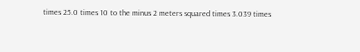times 25.0 times 10 to the minus 2 meters squared times 3.039 times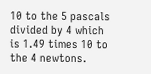10 to the 5 pascals divided by 4 which is 1.49 times 10 to the 4 newtons.